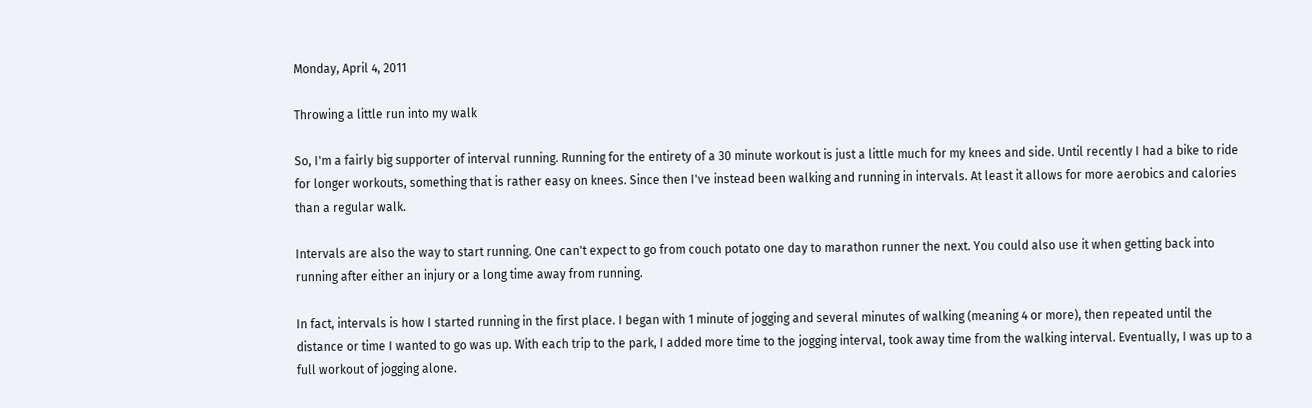Monday, April 4, 2011

Throwing a little run into my walk

So, I'm a fairly big supporter of interval running. Running for the entirety of a 30 minute workout is just a little much for my knees and side. Until recently I had a bike to ride for longer workouts, something that is rather easy on knees. Since then I've instead been walking and running in intervals. At least it allows for more aerobics and calories than a regular walk.

Intervals are also the way to start running. One can't expect to go from couch potato one day to marathon runner the next. You could also use it when getting back into running after either an injury or a long time away from running.

In fact, intervals is how I started running in the first place. I began with 1 minute of jogging and several minutes of walking (meaning 4 or more), then repeated until the distance or time I wanted to go was up. With each trip to the park, I added more time to the jogging interval, took away time from the walking interval. Eventually, I was up to a full workout of jogging alone.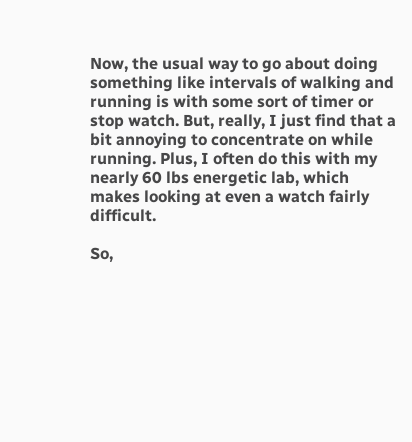Now, the usual way to go about doing something like intervals of walking and running is with some sort of timer or stop watch. But, really, I just find that a bit annoying to concentrate on while running. Plus, I often do this with my nearly 60 lbs energetic lab, which makes looking at even a watch fairly difficult.

So,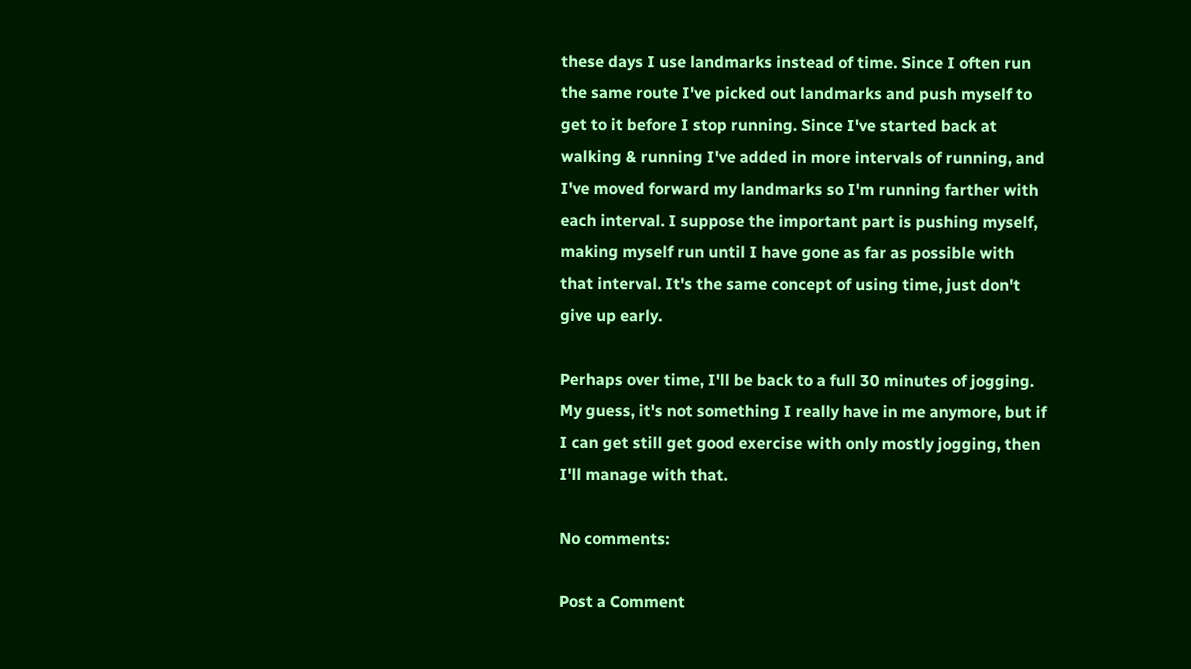these days I use landmarks instead of time. Since I often run the same route I've picked out landmarks and push myself to get to it before I stop running. Since I've started back at walking & running I've added in more intervals of running, and I've moved forward my landmarks so I'm running farther with each interval. I suppose the important part is pushing myself, making myself run until I have gone as far as possible with that interval. It's the same concept of using time, just don't give up early.

Perhaps over time, I'll be back to a full 30 minutes of jogging. My guess, it's not something I really have in me anymore, but if I can get still get good exercise with only mostly jogging, then I'll manage with that.

No comments:

Post a Comment